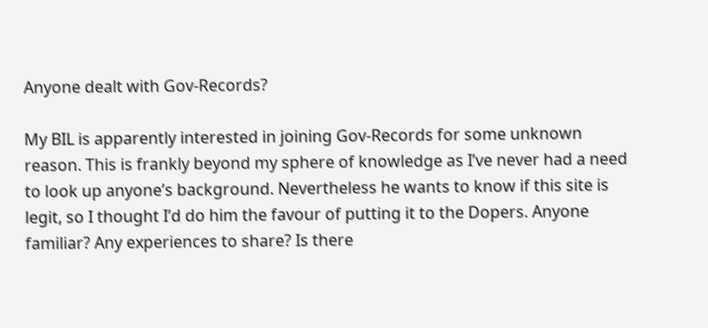Anyone dealt with Gov-Records?

My BIL is apparently interested in joining Gov-Records for some unknown reason. This is frankly beyond my sphere of knowledge as I’ve never had a need to look up anyone’s background. Nevertheless he wants to know if this site is legit, so I thought I’d do him the favour of putting it to the Dopers. Anyone familiar? Any experiences to share? Is there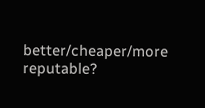better/cheaper/more reputable?